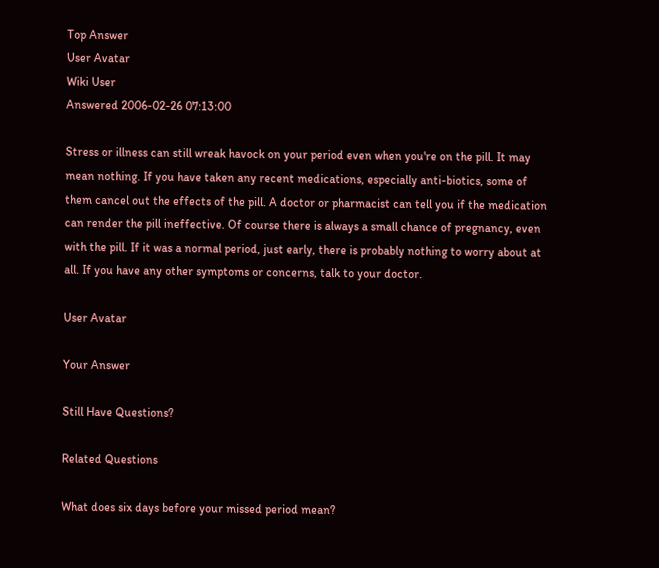Top Answer
User Avatar
Wiki User
Answered 2006-02-26 07:13:00

Stress or illness can still wreak havock on your period even when you're on the pill. It may mean nothing. If you have taken any recent medications, especially anti-biotics, some of them cancel out the effects of the pill. A doctor or pharmacist can tell you if the medication can render the pill ineffective. Of course there is always a small chance of pregnancy, even with the pill. If it was a normal period, just early, there is probably nothing to worry about at all. If you have any other symptoms or concerns, talk to your doctor.

User Avatar

Your Answer

Still Have Questions?

Related Questions

What does six days before your missed period mean?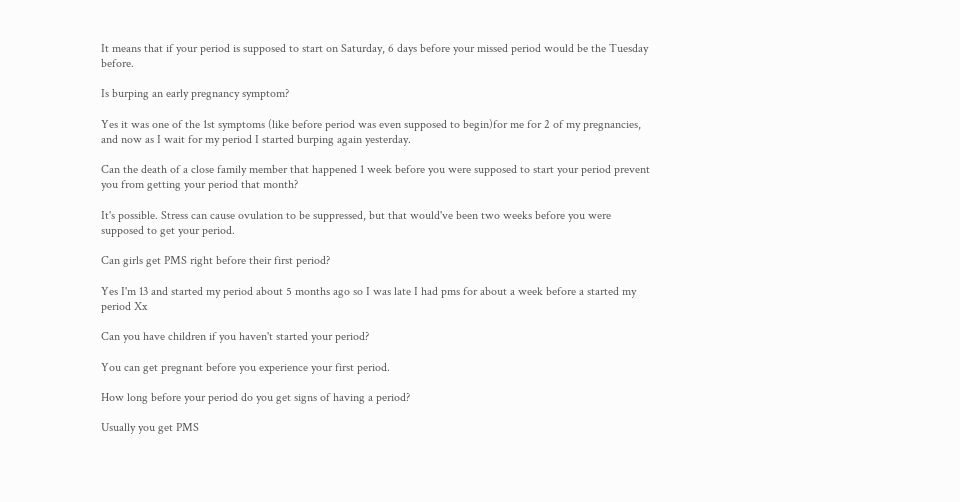It means that if your period is supposed to start on Saturday, 6 days before your missed period would be the Tuesday before.

Is burping an early pregnancy symptom?

Yes it was one of the 1st symptoms (like before period was even supposed to begin)for me for 2 of my pregnancies, and now as I wait for my period I started burping again yesterday.

Can the death of a close family member that happened 1 week before you were supposed to start your period prevent you from getting your period that month?

It's possible. Stress can cause ovulation to be suppressed, but that would've been two weeks before you were supposed to get your period.

Can girls get PMS right before their first period?

Yes I'm 13 and started my period about 5 months ago so I was late I had pms for about a week before a started my period Xx

Can you have children if you haven't started your period?

You can get pregnant before you experience your first period.

How long before your period do you get signs of having a period?

Usually you get PMS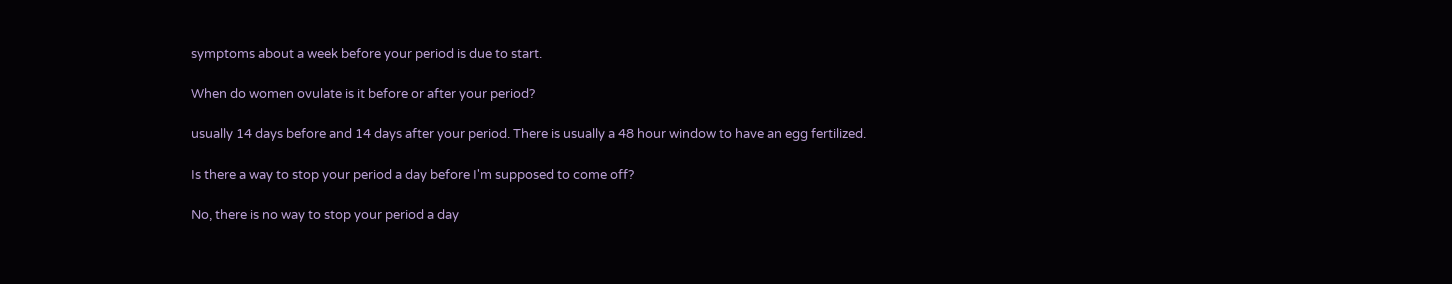symptoms about a week before your period is due to start.

When do women ovulate is it before or after your period?

usually 14 days before and 14 days after your period. There is usually a 48 hour window to have an egg fertilized.

Is there a way to stop your period a day before I'm supposed to come off?

No, there is no way to stop your period a day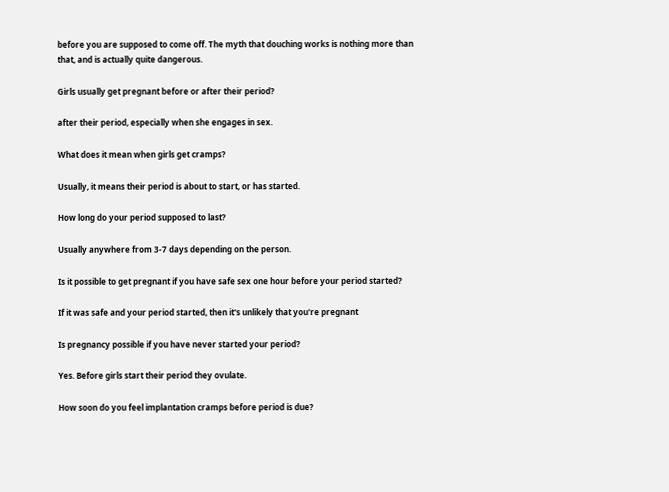before you are supposed to come off. The myth that douching works is nothing more than that, and is actually quite dangerous.

Girls usually get pregnant before or after their period?

after their period, especially when she engages in sex.

What does it mean when girls get cramps?

Usually, it means their period is about to start, or has started.

How long do your period supposed to last?

Usually anywhere from 3-7 days depending on the person.

Is it possible to get pregnant if you have safe sex one hour before your period started?

If it was safe and your period started, then it's unlikely that you're pregnant

Is pregnancy possible if you have never started your period?

Yes. Before girls start their period they ovulate.

How soon do you feel implantation cramps before period is due?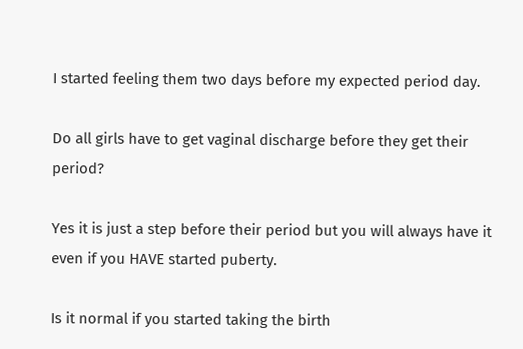I started feeling them two days before my expected period day.

Do all girls have to get vaginal discharge before they get their period?

Yes it is just a step before their period but you will always have it even if you HAVE started puberty.

Is it normal if you started taking the birth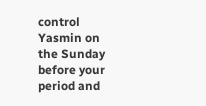control Yasmin on the Sunday before your period and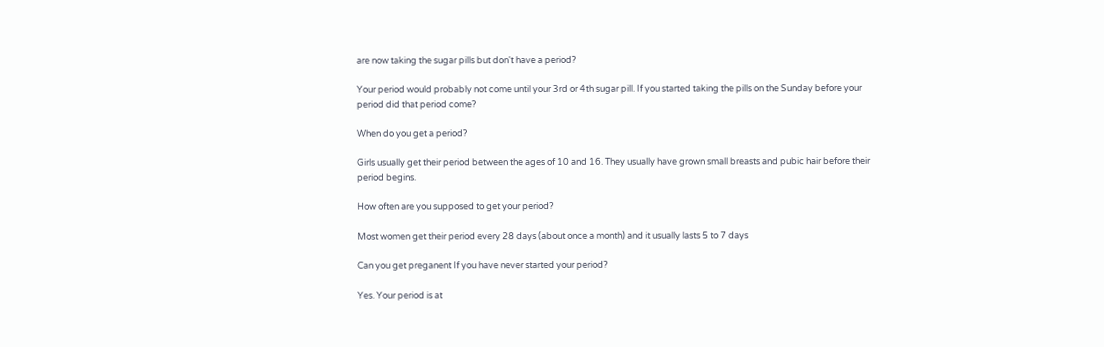are now taking the sugar pills but don't have a period?

Your period would probably not come until your 3rd or 4th sugar pill. If you started taking the pills on the Sunday before your period did that period come?

When do you get a period?

Girls usually get their period between the ages of 10 and 16. They usually have grown small breasts and pubic hair before their period begins.

How often are you supposed to get your period?

Most women get their period every 28 days (about once a month) and it usually lasts 5 to 7 days

Can you get preganent If you have never started your period?

Yes. Your period is at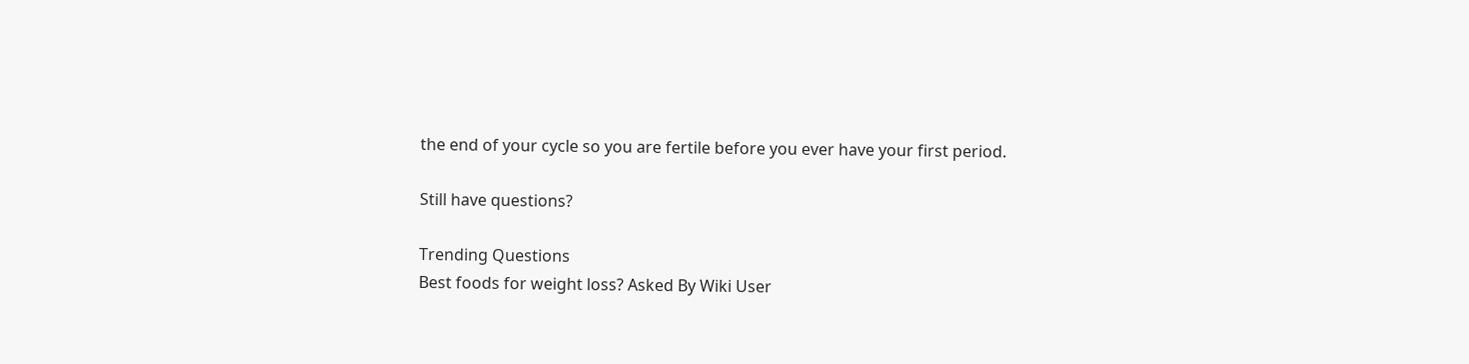the end of your cycle so you are fertile before you ever have your first period.

Still have questions?

Trending Questions
Best foods for weight loss? Asked By Wiki User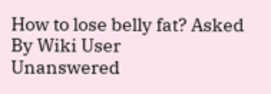How to lose belly fat? Asked By Wiki User
Unanswered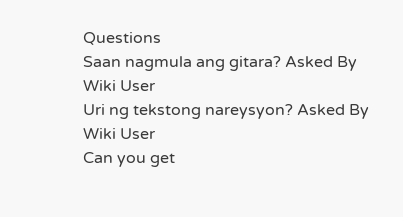Questions
Saan nagmula ang gitara? Asked By Wiki User
Uri ng tekstong nareysyon? Asked By Wiki User
Can you get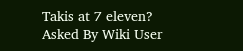Takis at 7 eleven? Asked By Wiki User